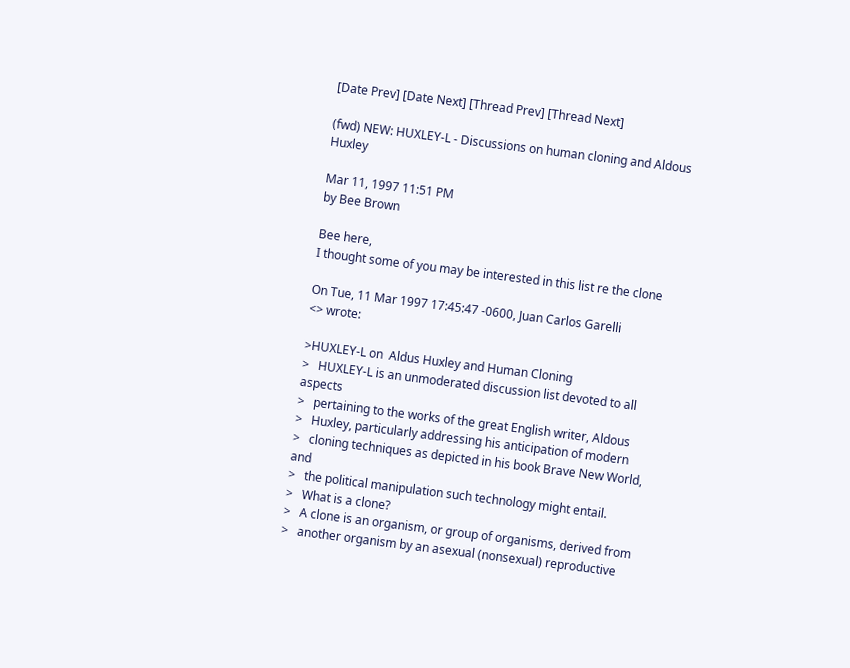[Date Prev] [Date Next] [Thread Prev] [Thread Next]

(fwd) NEW: HUXLEY-L - Discussions on human cloning and Aldous Huxley

Mar 11, 1997 11:51 PM
by Bee Brown

Bee here,
I thought some of you may be interested in this list re the clone

On Tue, 11 Mar 1997 17:45:47 -0600, Juan Carlos Garelli
<> wrote:

>HUXLEY-L on  Aldus Huxley and Human Cloning
>   HUXLEY-L is an unmoderated discussion list devoted to all aspects
>   pertaining to the works of the great English writer, Aldous
>   Huxley, particularly addressing his anticipation of modern
>   cloning techniques as depicted in his book Brave New World, and
>   the political manipulation such technology might entail.
>   What is a clone?
>   A clone is an organism, or group of organisms, derived from
>   another organism by an asexual (nonsexual) reproductive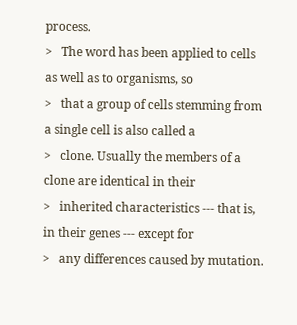process.
>   The word has been applied to cells as well as to organisms, so
>   that a group of cells stemming from a single cell is also called a
>   clone. Usually the members of a clone are identical in their
>   inherited characteristics --- that is, in their genes --- except for
>   any differences caused by mutation.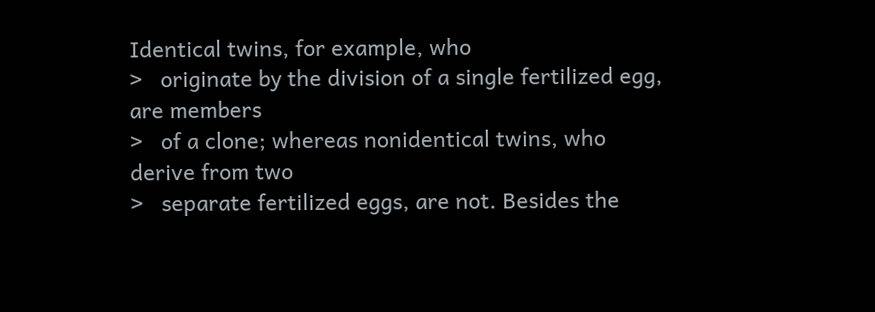Identical twins, for example, who
>   originate by the division of a single fertilized egg, are members
>   of a clone; whereas nonidentical twins, who derive from two
>   separate fertilized eggs, are not. Besides the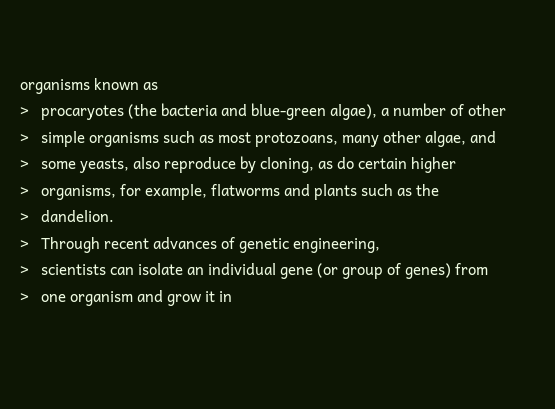organisms known as
>   procaryotes (the bacteria and blue-green algae), a number of other
>   simple organisms such as most protozoans, many other algae, and
>   some yeasts, also reproduce by cloning, as do certain higher
>   organisms, for example, flatworms and plants such as the
>   dandelion.
>   Through recent advances of genetic engineering,
>   scientists can isolate an individual gene (or group of genes) from
>   one organism and grow it in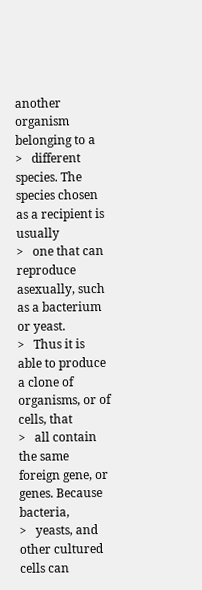another organism belonging to a
>   different species. The species chosen as a recipient is usually
>   one that can reproduce asexually, such as a bacterium or yeast.
>   Thus it is able to produce a clone of organisms, or of cells, that
>   all contain the same foreign gene, or genes. Because bacteria,
>   yeasts, and other cultured cells can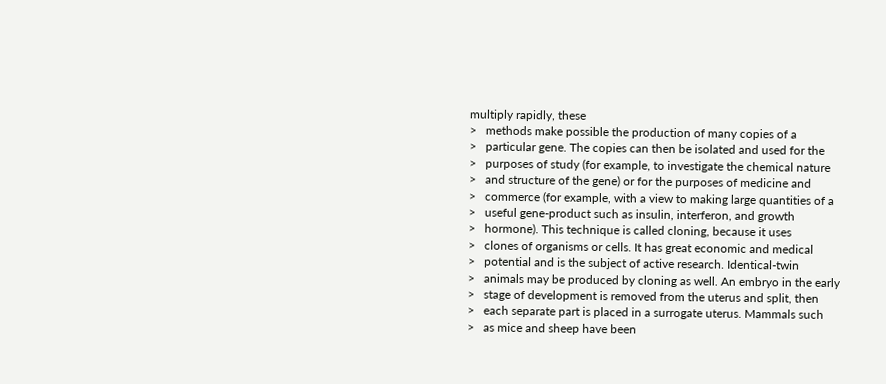multiply rapidly, these
>   methods make possible the production of many copies of a
>   particular gene. The copies can then be isolated and used for the
>   purposes of study (for example, to investigate the chemical nature
>   and structure of the gene) or for the purposes of medicine and
>   commerce (for example, with a view to making large quantities of a
>   useful gene-product such as insulin, interferon, and growth
>   hormone). This technique is called cloning, because it uses
>   clones of organisms or cells. It has great economic and medical
>   potential and is the subject of active research. Identical-twin
>   animals may be produced by cloning as well. An embryo in the early
>   stage of development is removed from the uterus and split, then
>   each separate part is placed in a surrogate uterus. Mammals such
>   as mice and sheep have been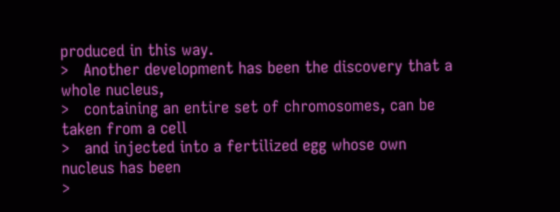produced in this way.
>   Another development has been the discovery that a whole nucleus,
>   containing an entire set of chromosomes, can be taken from a cell
>   and injected into a fertilized egg whose own nucleus has been
>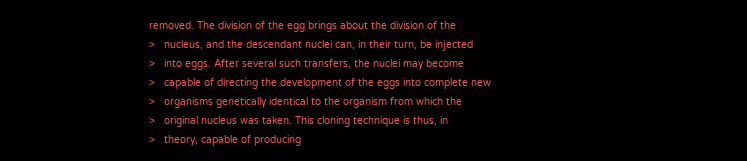removed. The division of the egg brings about the division of the
>   nucleus, and the descendant nuclei can, in their turn, be injected
>   into eggs. After several such transfers, the nuclei may become
>   capable of directing the development of the eggs into complete new
>   organisms genetically identical to the organism from which the
>   original nucleus was taken. This cloning technique is thus, in
>   theory, capable of producing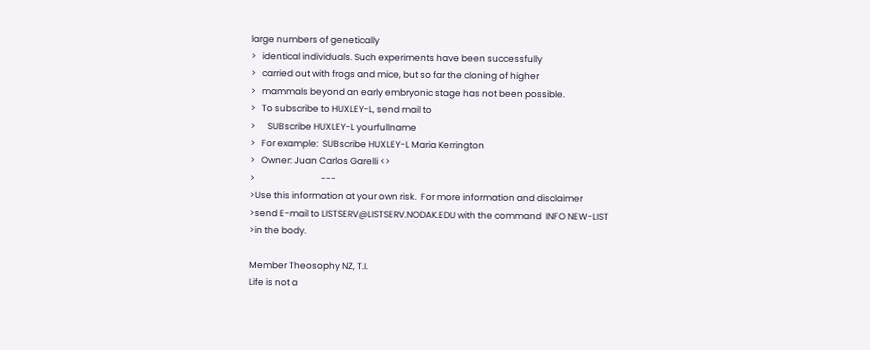large numbers of genetically
>   identical individuals. Such experiments have been successfully
>   carried out with frogs and mice, but so far the cloning of higher
>   mammals beyond an early embryonic stage has not been possible.
>   To subscribe to HUXLEY-L, send mail to
>      SUBscribe HUXLEY-L yourfullname
>   For example:  SUBscribe HUXLEY-L Maria Kerrington
>   Owner: Juan Carlos Garelli <>
>                                 ---
>Use this information at your own risk.  For more information and disclaimer
>send E-mail to LISTSERV@LISTSERV.NODAK.EDU with the command  INFO NEW-LIST
>in the body.

Member Theosophy NZ, T.I.
Life is not a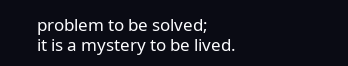problem to be solved;
it is a mystery to be lived.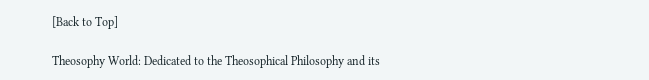[Back to Top]

Theosophy World: Dedicated to the Theosophical Philosophy and its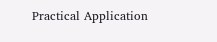Practical Application